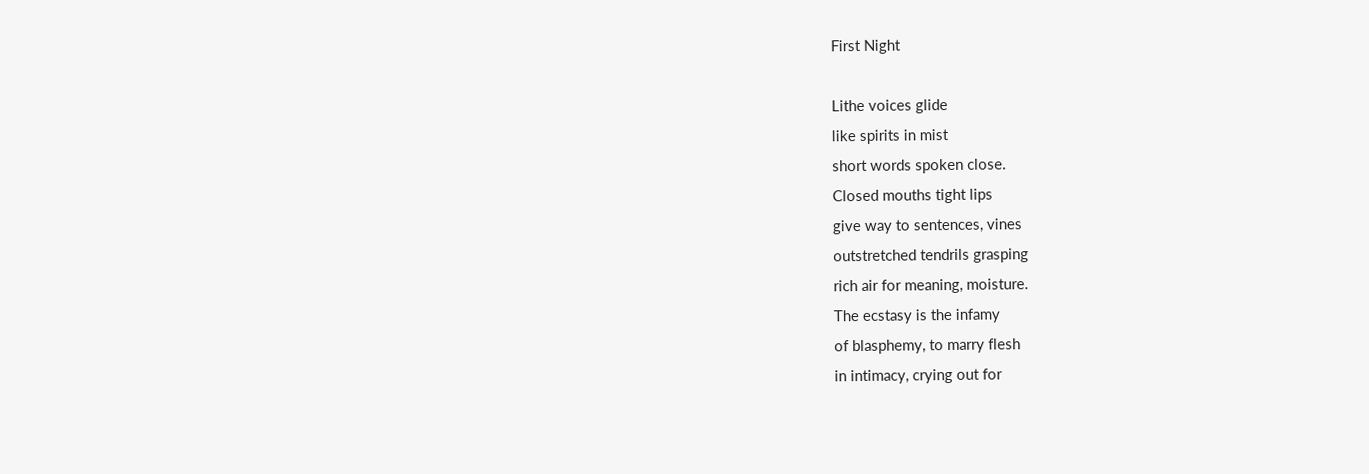First Night

Lithe voices glide
like spirits in mist
short words spoken close.
Closed mouths tight lips
give way to sentences, vines
outstretched tendrils grasping
rich air for meaning, moisture.
The ecstasy is the infamy
of blasphemy, to marry flesh
in intimacy, crying out for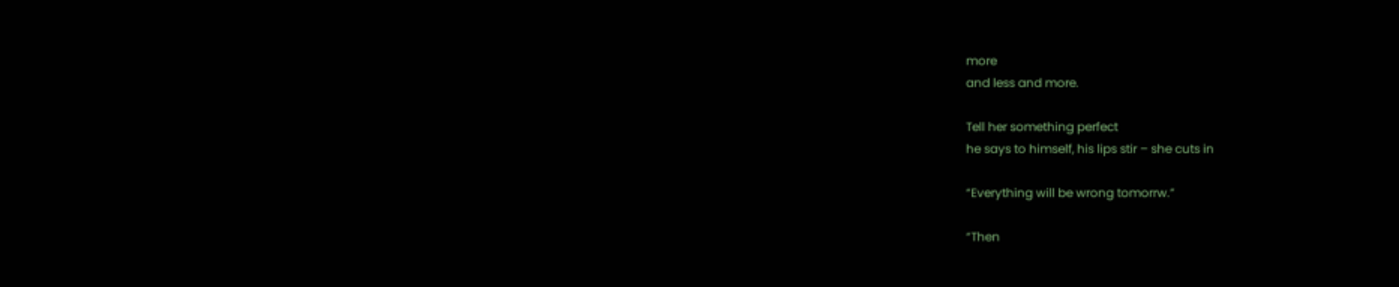more
and less and more.

Tell her something perfect
he says to himself, his lips stir – she cuts in

“Everything will be wrong tomorrw.”

“Then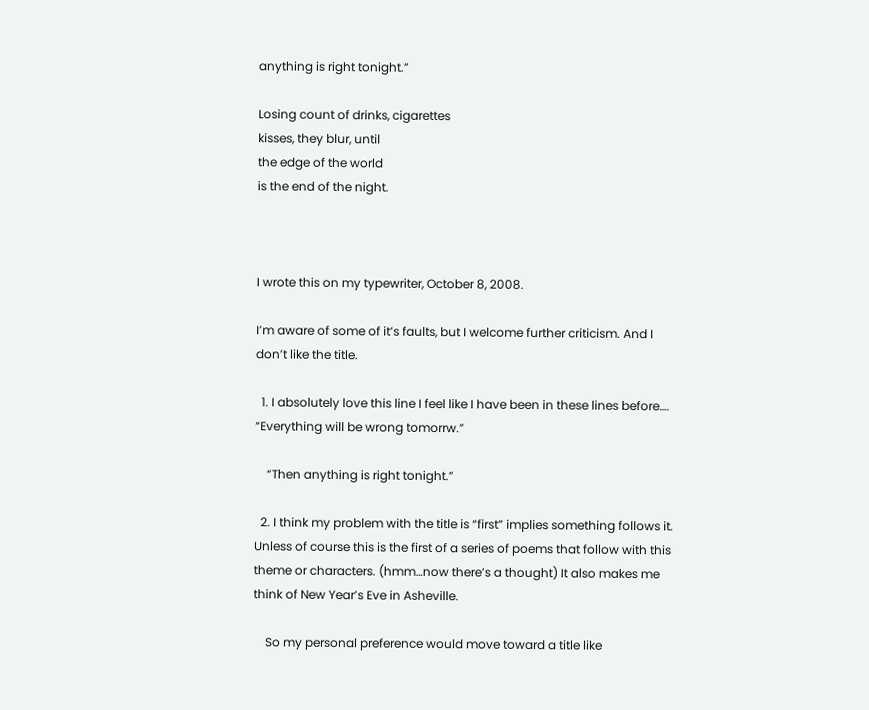anything is right tonight.”

Losing count of drinks, cigarettes
kisses, they blur, until
the edge of the world
is the end of the night.



I wrote this on my typewriter, October 8, 2008.

I’m aware of some of it’s faults, but I welcome further criticism. And I don’t like the title.

  1. I absolutely love this line I feel like I have been in these lines before…. “Everything will be wrong tomorrw.”

    “Then anything is right tonight.”

  2. I think my problem with the title is “first” implies something follows it. Unless of course this is the first of a series of poems that follow with this theme or characters. (hmm…now there’s a thought) It also makes me think of New Year’s Eve in Asheville.

    So my personal preference would move toward a title like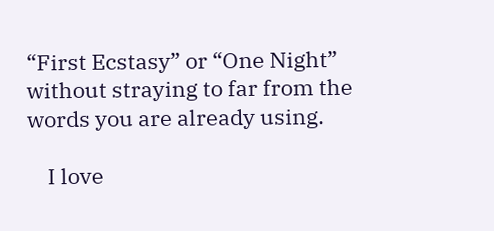“First Ecstasy” or “One Night” without straying to far from the words you are already using.

    I love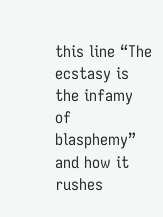this line “The ecstasy is the infamy of blasphemy” and how it rushes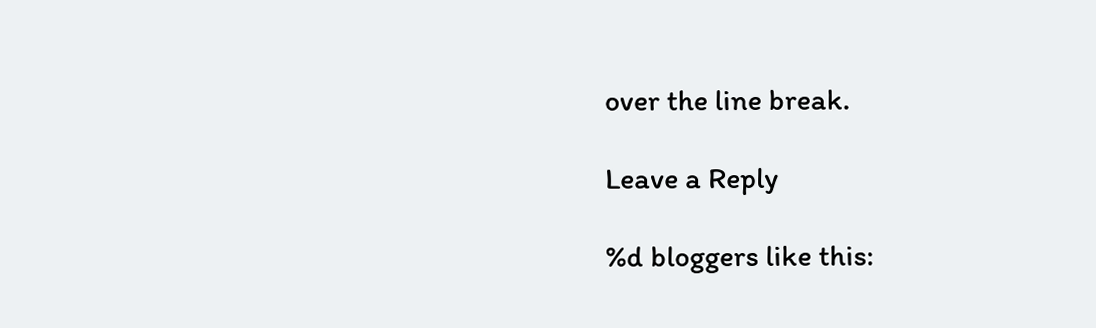over the line break.

Leave a Reply

%d bloggers like this: